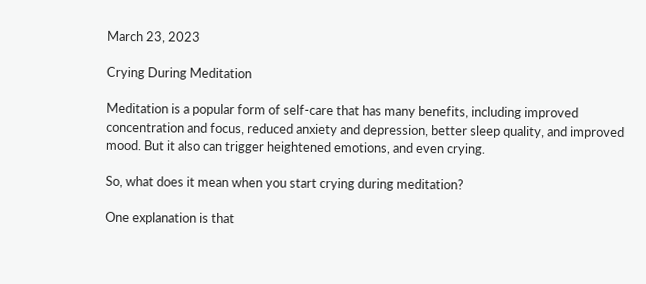March 23, 2023

Crying During Meditation

Meditation is a popular form of self-care that has many benefits, including improved concentration and focus, reduced anxiety and depression, better sleep quality, and improved mood. But it also can trigger heightened emotions, and even crying.

So, what does it mean when you start crying during meditation?

One explanation is that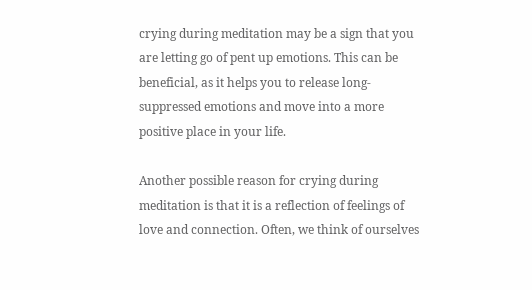crying during meditation may be a sign that you are letting go of pent up emotions. This can be beneficial, as it helps you to release long-suppressed emotions and move into a more positive place in your life.

Another possible reason for crying during meditation is that it is a reflection of feelings of love and connection. Often, we think of ourselves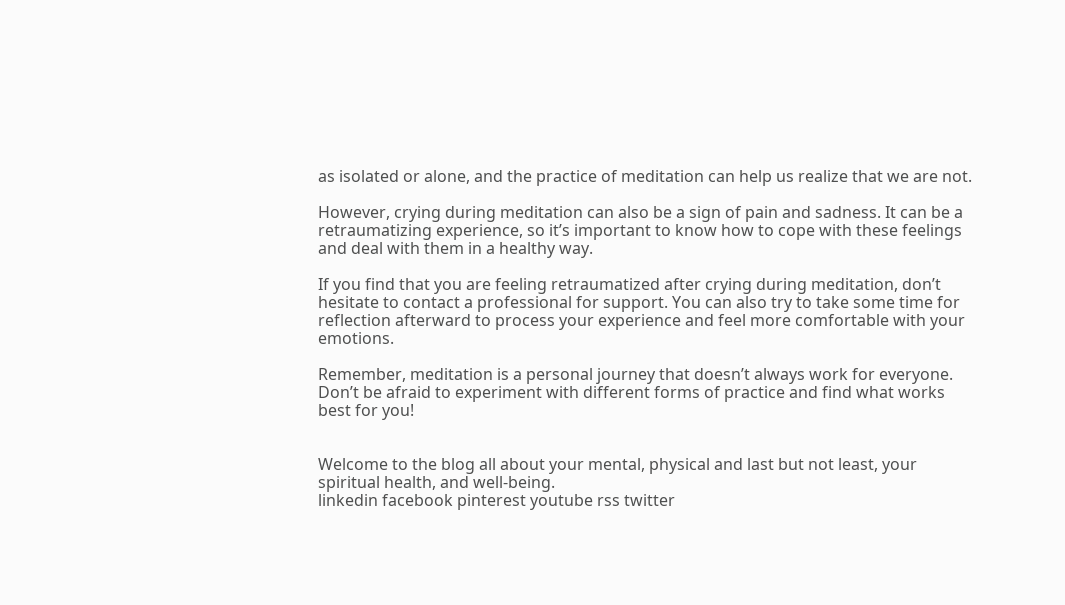as isolated or alone, and the practice of meditation can help us realize that we are not.

However, crying during meditation can also be a sign of pain and sadness. It can be a retraumatizing experience, so it’s important to know how to cope with these feelings and deal with them in a healthy way.

If you find that you are feeling retraumatized after crying during meditation, don’t hesitate to contact a professional for support. You can also try to take some time for reflection afterward to process your experience and feel more comfortable with your emotions.

Remember, meditation is a personal journey that doesn’t always work for everyone. Don’t be afraid to experiment with different forms of practice and find what works best for you!


Welcome to the blog all about your mental, physical and last but not least, your spiritual health, and well-being.
linkedin facebook pinterest youtube rss twitter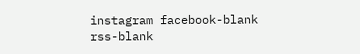instagram facebook-blank rss-blank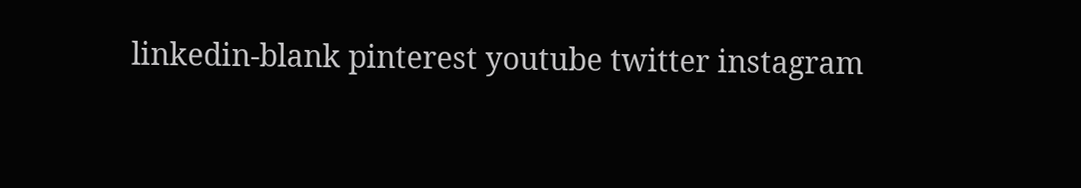linkedin-blank pinterest youtube twitter instagram